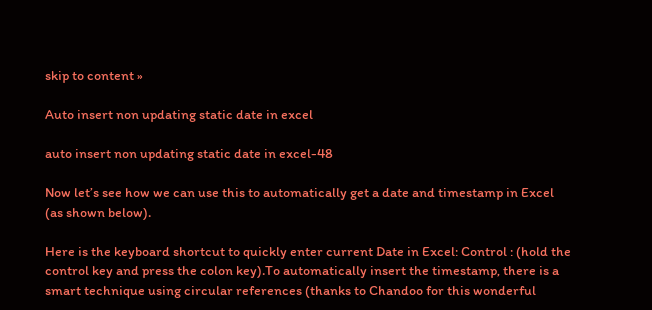skip to content »

Auto insert non updating static date in excel

auto insert non updating static date in excel-48

Now let’s see how we can use this to automatically get a date and timestamp in Excel (as shown below).

Here is the keyboard shortcut to quickly enter current Date in Excel: Control : (hold the control key and press the colon key).To automatically insert the timestamp, there is a smart technique using circular references (thanks to Chandoo for this wonderful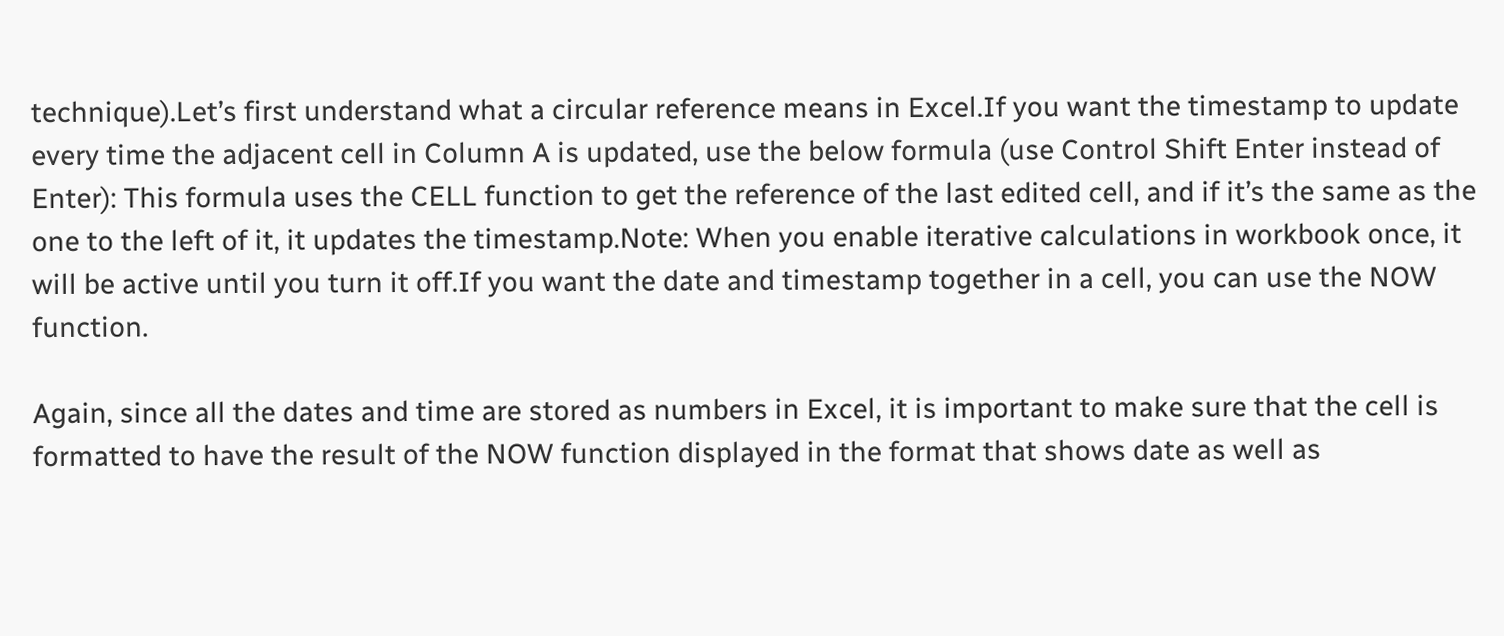technique).Let’s first understand what a circular reference means in Excel.If you want the timestamp to update every time the adjacent cell in Column A is updated, use the below formula (use Control Shift Enter instead of Enter): This formula uses the CELL function to get the reference of the last edited cell, and if it’s the same as the one to the left of it, it updates the timestamp.Note: When you enable iterative calculations in workbook once, it will be active until you turn it off.If you want the date and timestamp together in a cell, you can use the NOW function.

Again, since all the dates and time are stored as numbers in Excel, it is important to make sure that the cell is formatted to have the result of the NOW function displayed in the format that shows date as well as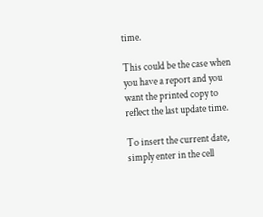time.

This could be the case when you have a report and you want the printed copy to reflect the last update time.

To insert the current date, simply enter in the cell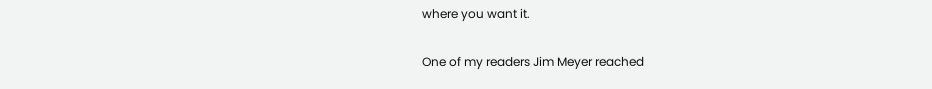where you want it.

One of my readers Jim Meyer reached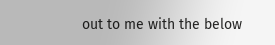out to me with the below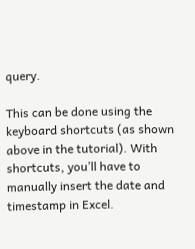query.

This can be done using the keyboard shortcuts (as shown above in the tutorial). With shortcuts, you’ll have to manually insert the date and timestamp in Excel.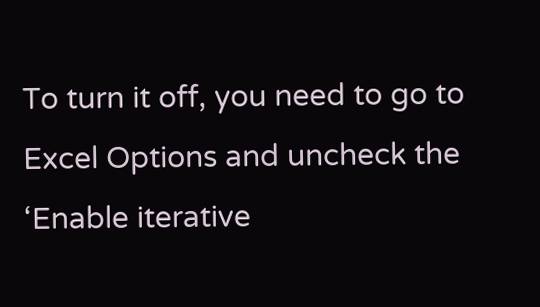To turn it off, you need to go to Excel Options and uncheck the ‘Enable iterative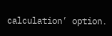calculation’ option.